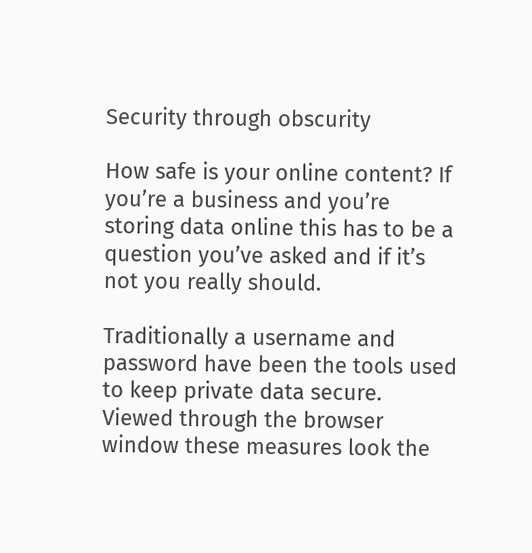Security through obscurity

How safe is your online content? If you’re a business and you’re storing data online this has to be a question you’ve asked and if it’s not you really should.

Traditionally a username and password have been the tools used to keep private data secure. Viewed through the browser window these measures look the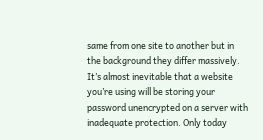same from one site to another but in the background they differ massively. It’s almost inevitable that a website you’re using will be storing your password unencrypted on a server with inadequate protection. Only today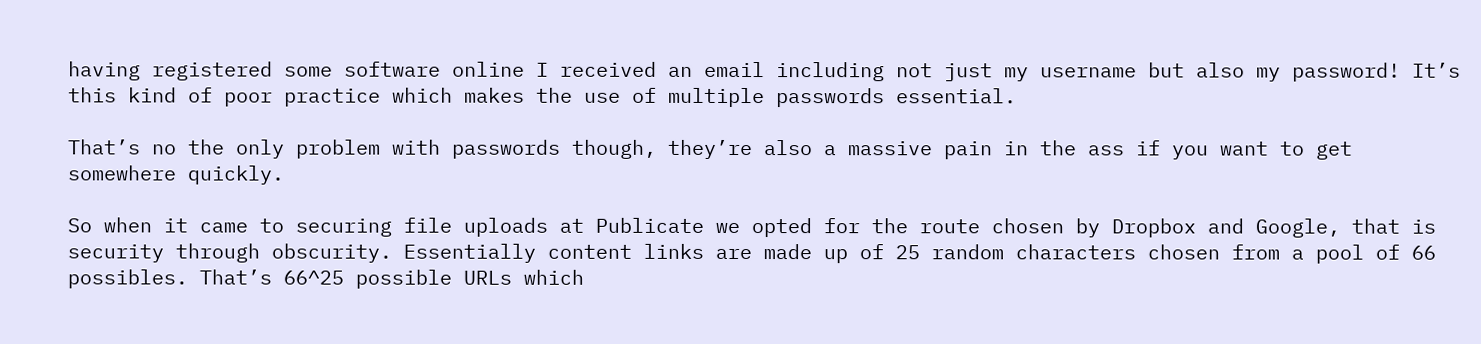having registered some software online I received an email including not just my username but also my password! It’s this kind of poor practice which makes the use of multiple passwords essential.

That’s no the only problem with passwords though, they’re also a massive pain in the ass if you want to get somewhere quickly.

So when it came to securing file uploads at Publicate we opted for the route chosen by Dropbox and Google, that is security through obscurity. Essentially content links are made up of 25 random characters chosen from a pool of 66 possibles. That’s 66^25 possible URLs which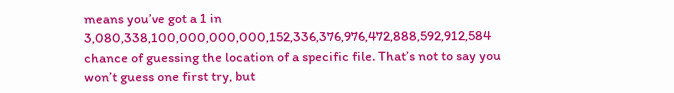means you’ve got a 1 in 3,080,338,100,000,000,000,152,336,376,976,472,888,592,912,584 chance of guessing the location of a specific file. That’s not to say you won’t guess one first try, but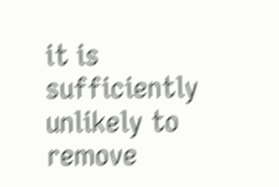it is sufficiently unlikely to remove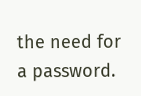the need for a password.